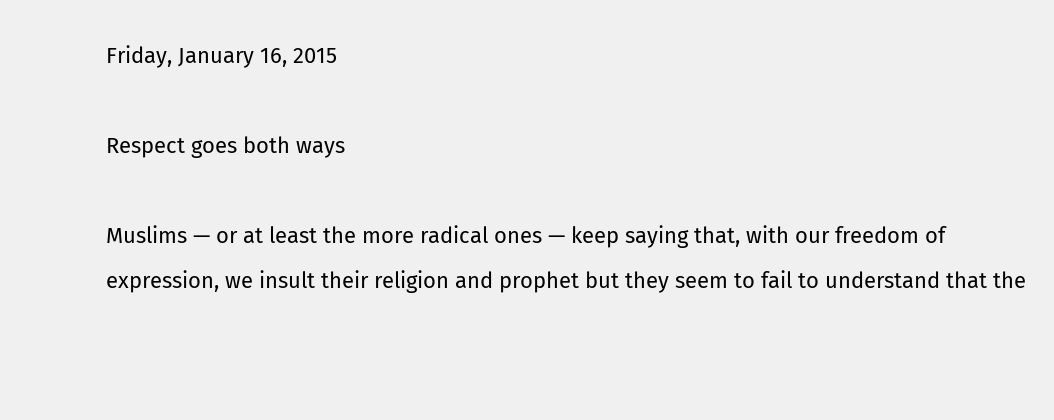Friday, January 16, 2015

Respect goes both ways

Muslims — or at least the more radical ones — keep saying that, with our freedom of expression, we insult their religion and prophet but they seem to fail to understand that the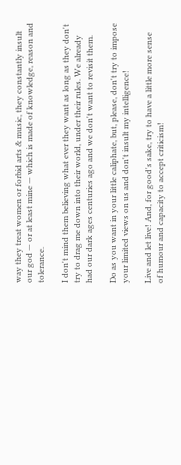way they treat women or forbid arts & music, they constantly insult our god — or at least mine — which is made of knowledge, reason and tolerance.

I don't mind them believing what ever they want as long as they don't try to drag me down into their world, under their rules. We already had our dark ages centuries ago and we don't want to revisit them.

Do as you want in your little caliphate, but, please, don't try to impose your limited views on us and don't insult my intelligence!

Live and let live! And, for good's sake, try to have a little more sense of humour and capacity to accept criticism!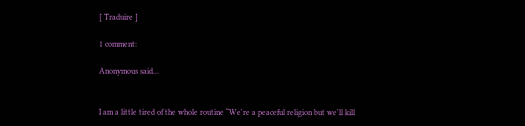[ Traduire ]

1 comment:

Anonymous said...


I am a little tired of the whole routine “We're a peaceful religion but we'll kill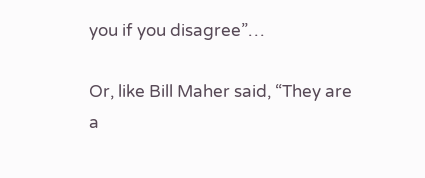you if you disagree”…

Or, like Bill Maher said, “They are a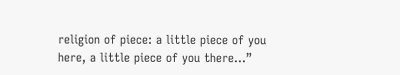religion of piece: a little piece of you here, a little piece of you there…”